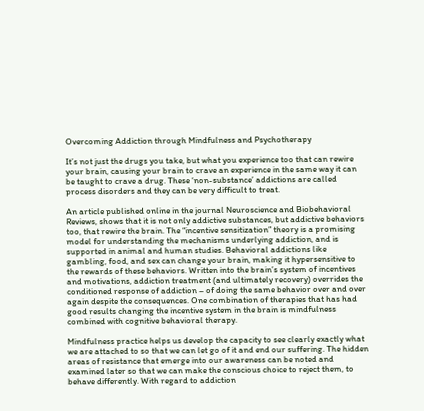Overcoming Addiction through Mindfulness and Psychotherapy

It’s not just the drugs you take, but what you experience too that can rewire your brain, causing your brain to crave an experience in the same way it can be taught to crave a drug. These ‘non-substance’ addictions are called process disorders and they can be very difficult to treat.

An article published online in the journal Neuroscience and Biobehavioral Reviews, shows that it is not only addictive substances, but addictive behaviors too, that rewire the brain. The “incentive sensitization” theory is a promising model for understanding the mechanisms underlying addiction, and is supported in animal and human studies. Behavioral addictions like gambling, food, and sex can change your brain, making it hypersensitive to the rewards of these behaviors. Written into the brain’s system of incentives and motivations, addiction treatment (and ultimately recovery) overrides the conditioned response of addiction – of doing the same behavior over and over again despite the consequences. One combination of therapies that has had good results changing the incentive system in the brain is mindfulness combined with cognitive behavioral therapy.

Mindfulness practice helps us develop the capacity to see clearly exactly what we are attached to so that we can let go of it and end our suffering. The hidden areas of resistance that emerge into our awareness can be noted and examined later so that we can make the conscious choice to reject them, to behave differently. With regard to addiction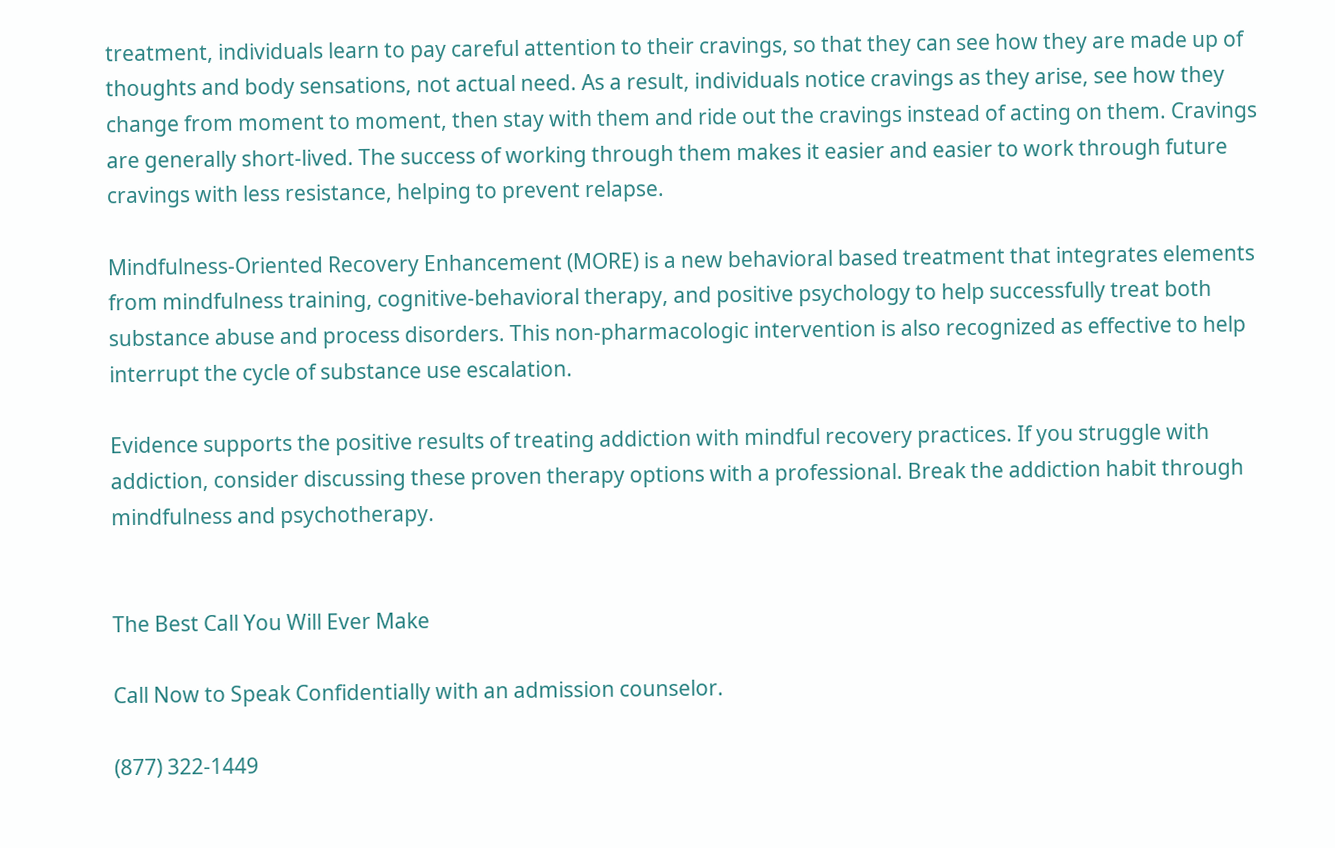treatment, individuals learn to pay careful attention to their cravings, so that they can see how they are made up of thoughts and body sensations, not actual need. As a result, individuals notice cravings as they arise, see how they change from moment to moment, then stay with them and ride out the cravings instead of acting on them. Cravings are generally short-lived. The success of working through them makes it easier and easier to work through future cravings with less resistance, helping to prevent relapse.

Mindfulness-Oriented Recovery Enhancement (MORE) is a new behavioral based treatment that integrates elements from mindfulness training, cognitive-behavioral therapy, and positive psychology to help successfully treat both substance abuse and process disorders. This non-pharmacologic intervention is also recognized as effective to help interrupt the cycle of substance use escalation.

Evidence supports the positive results of treating addiction with mindful recovery practices. If you struggle with addiction, consider discussing these proven therapy options with a professional. Break the addiction habit through mindfulness and psychotherapy.


The Best Call You Will Ever Make

Call Now to Speak Confidentially with an admission counselor.

(877) 322-1449